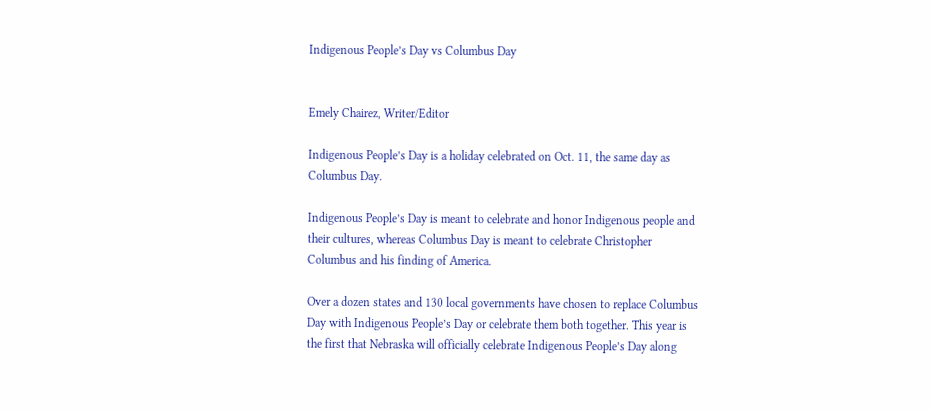Indigenous People’s Day vs Columbus Day


Emely Chairez, Writer/Editor

Indigenous People’s Day is a holiday celebrated on Oct. 11, the same day as Columbus Day.

Indigenous People’s Day is meant to celebrate and honor Indigenous people and their cultures, whereas Columbus Day is meant to celebrate Christopher Columbus and his finding of America.

Over a dozen states and 130 local governments have chosen to replace Columbus Day with Indigenous People’s Day or celebrate them both together. This year is the first that Nebraska will officially celebrate Indigenous People’s Day along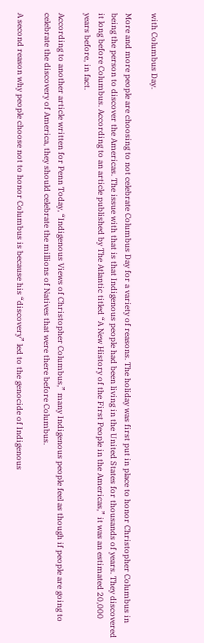with Columbus Day.

More and more people are choosing to not celebrate Columbus Day for a variety of reasons. The holiday was first put in place to honor Christopher Columbus in being the person to discover the Americas. The issue with that is that Indigenous people had been living in the United States for thousands of years. They discovered it long before Columbus. According to an article published by The Atlantic titled “A New History of the First People in the Americas,” it was an estimated 20,000 years before, in fact.

According to another article written for Penn Today, “Indigenous Views of Christopher Columbus,” many Indigenous people feel as though if people are going to celebrate the discovery of America, they should celebrate the millions of Natives that were there before Columbus.

A second reason why people choose not to honor Columbus is because his “discovery” led to the genocide of Indigenous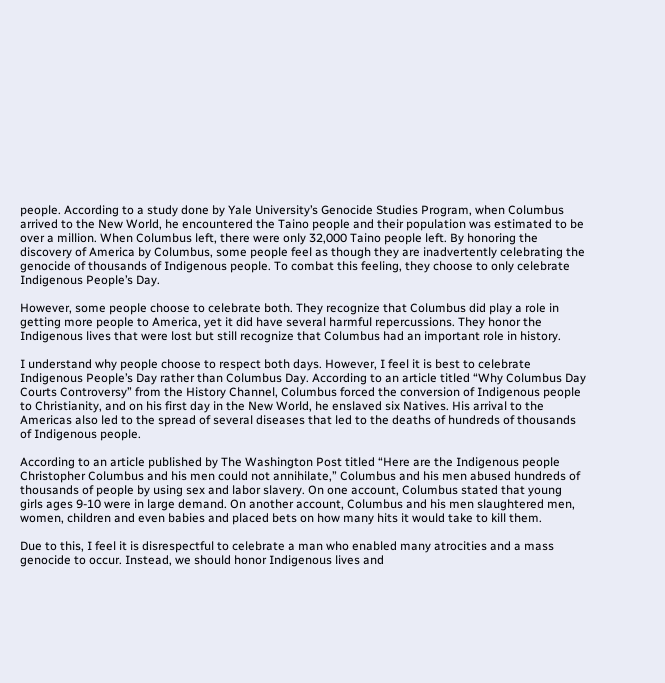people. According to a study done by Yale University’s Genocide Studies Program, when Columbus arrived to the New World, he encountered the Taino people and their population was estimated to be over a million. When Columbus left, there were only 32,000 Taino people left. By honoring the discovery of America by Columbus, some people feel as though they are inadvertently celebrating the genocide of thousands of Indigenous people. To combat this feeling, they choose to only celebrate Indigenous People’s Day.

However, some people choose to celebrate both. They recognize that Columbus did play a role in getting more people to America, yet it did have several harmful repercussions. They honor the Indigenous lives that were lost but still recognize that Columbus had an important role in history.

I understand why people choose to respect both days. However, I feel it is best to celebrate Indigenous People’s Day rather than Columbus Day. According to an article titled “Why Columbus Day Courts Controversy” from the History Channel, Columbus forced the conversion of Indigenous people to Christianity, and on his first day in the New World, he enslaved six Natives. His arrival to the Americas also led to the spread of several diseases that led to the deaths of hundreds of thousands of Indigenous people.

According to an article published by The Washington Post titled “Here are the Indigenous people Christopher Columbus and his men could not annihilate,” Columbus and his men abused hundreds of thousands of people by using sex and labor slavery. On one account, Columbus stated that young girls ages 9-10 were in large demand. On another account, Columbus and his men slaughtered men, women, children and even babies and placed bets on how many hits it would take to kill them.

Due to this, I feel it is disrespectful to celebrate a man who enabled many atrocities and a mass genocide to occur. Instead, we should honor Indigenous lives and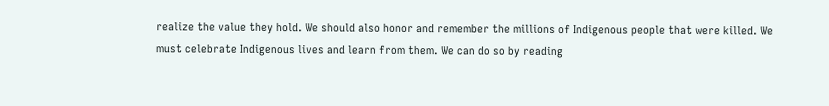realize the value they hold. We should also honor and remember the millions of Indigenous people that were killed. We must celebrate Indigenous lives and learn from them. We can do so by reading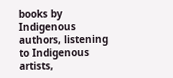books by Indigenous authors, listening to Indigenous artists,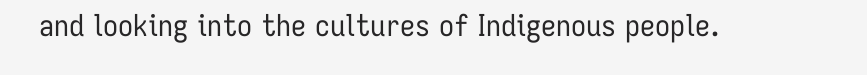and looking into the cultures of Indigenous people.